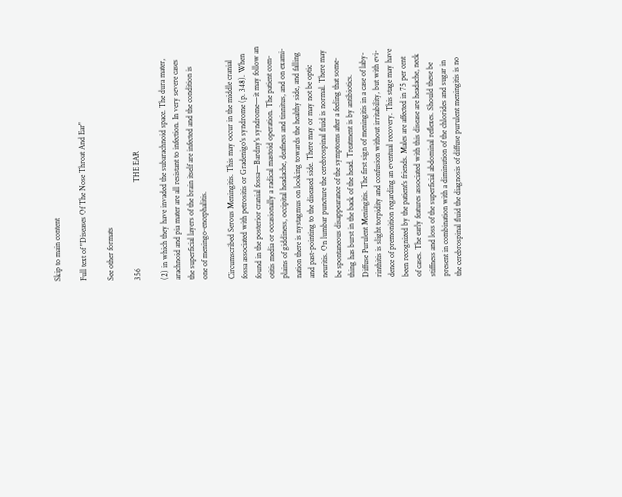Skip to main content

Full text of "Diseases Of The Nose Throat And Ear"

See other formats

356                                           THE EAR

(2) in which they have invaded the subarachnoid space. The dura mater,
arachnoid and pia mater are all resistant to infection. In very severe cases
the superficial layers of the brain itself are infected and the condition is
one of meningo-encephalitis.

Circumscribed Serous Meningitis. This may occur in the middle cranial
fossa associated with petrositis or Gradenigo's syndrome (p. 348). When
found in the posterior cranial fossa—Bardny's syndrome—it may follow an
otitis media or occasionally a radical mastoid operation. The patient com-
plains of giddiness, occipital headache, deafness and tinnitus, and on exami-
nation there is nystagmus on looking towards the healthy side, and falling
and past-pointing to the diseased side. There may or may not be optic
neuritis. On lumbar puncture the cerebrospinal fluid is normal. There may
be spontaneous disappearance of the symptoms after a feeling that some-
thing has burst in the back of the head. Treatment is by antibiotics.
Diffuse Purulent Meningitis. The first sign of meningitis in a case of laby-
rinthitis is slight torpidity and confusion without irritability, but with evi-
dence of premonition regarding an eventual recovery. This stage may have
been recognized by the patient's friends. Males are affected in 75 per cent
of cases. The early features associated with this disease are headache, neck
stiffness and loss of the superficial abdominal reflexes. Should these be
present in combination with a diminution of the chlorides and sugar in
the cerebrospinal fluid the diagnosis of diffuse purulent meningitis is no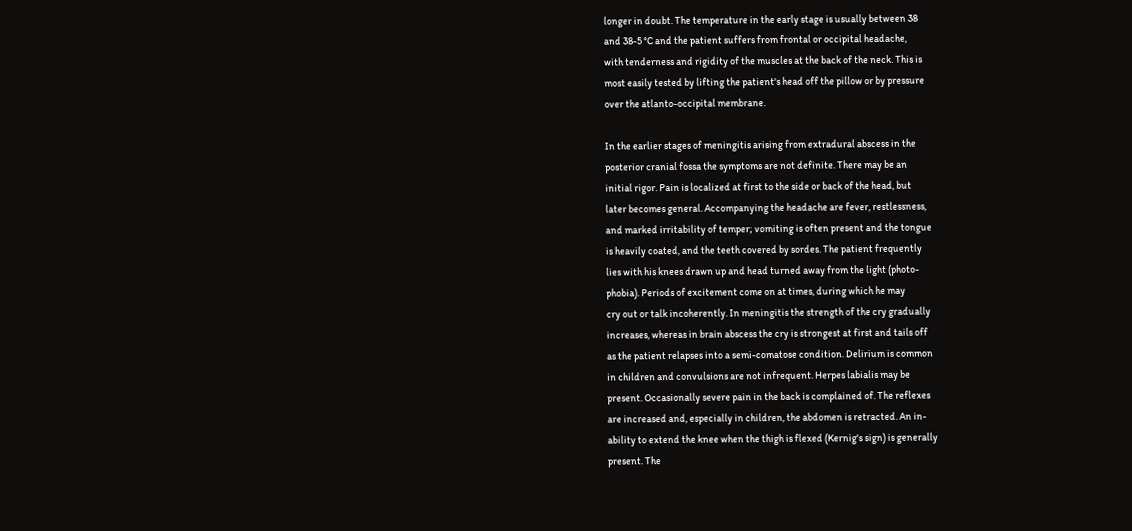longer in doubt. The temperature in the early stage is usually between 38
and 38-5 °C and the patient suffers from frontal or occipital headache,
with tenderness and rigidity of the muscles at the back of the neck. This is
most easily tested by lifting the patient's head off the pillow or by pressure
over the atlanto-occipital membrane.

In the earlier stages of meningitis arising from extradural abscess in the
posterior cranial fossa the symptoms are not definite. There may be an
initial rigor. Pain is localized at first to the side or back of the head, but
later becomes general. Accompanying the headache are fever, restlessness,
and marked irritability of temper; vomiting is often present and the tongue
is heavily coated, and the teeth covered by sordes. The patient frequently
lies with his knees drawn up and head turned away from the light (photo-
phobia). Periods of excitement come on at times, during which he may
cry out or talk incoherently. In meningitis the strength of the cry gradually
increases, whereas in brain abscess the cry is strongest at first and tails off
as the patient relapses into a semi-comatose condition. Delirium is common
in children and convulsions are not infrequent. Herpes labialis may be
present. Occasionally severe pain in the back is complained of. The reflexes
are increased and, especially in children, the abdomen is retracted. An in-
ability to extend the knee when the thigh is flexed (Kernig's sign) is generally
present. The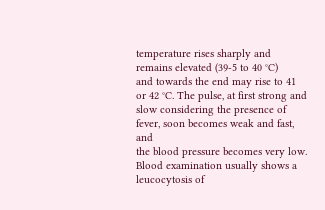temperature rises sharply and remains elevated (39-5 to 40 °C)
and towards the end may rise to 41 or 42 °C. The pulse, at first strong and
slow considering the presence of fever, soon becomes weak and fast, and
the blood pressure becomes very low. Blood examination usually shows a
leucocytosis of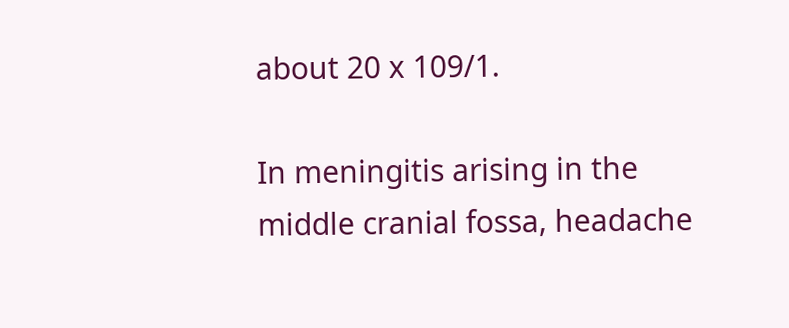about 20 x 109/1.

In meningitis arising in the middle cranial fossa, headache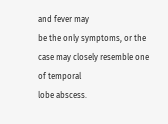and fever may
be the only symptoms, or the case may closely resemble one of temporal
lobe abscess.